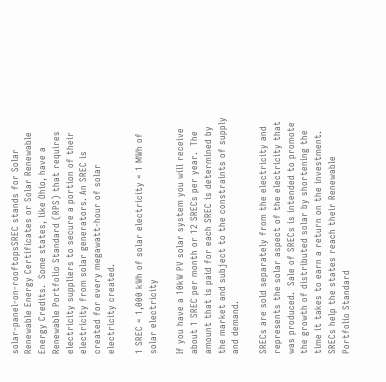solar-panel-on-rooftopsSREC stands for Solar Renewable Energy Certificates or Solar Renewable Energy Credits.  Some states, like Ohio, have a Renewable Portfolio Standard (RPS) that requires electricity suppliers to secure a portion of their electricity from solar generators. An SREC is created for every megawatt-hour of solar electricity created.

1 SREC = 1,000 kWh of solar electricity = 1 MWh of solar electricity

If you have a 10kW PV solar system you will receive about 1 SREC per month or 12 SRECs per year.  The amount that is paid for each SREC is determined by the market and subject to the constraints of supply and demand.

SRECs are sold separately from the electricity and represents the solar aspect of the electricity that was produced.  Sale of SRECs is intended to promote the growth of distributed solar by shortening the time it takes to earn a return on the investment.  SRECs help the states reach their Renewable Portfolio Standard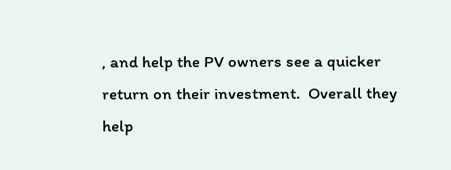, and help the PV owners see a quicker return on their investment.  Overall they help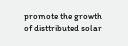promote the growth of disttributed solar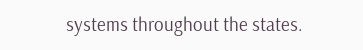systems throughout the states.